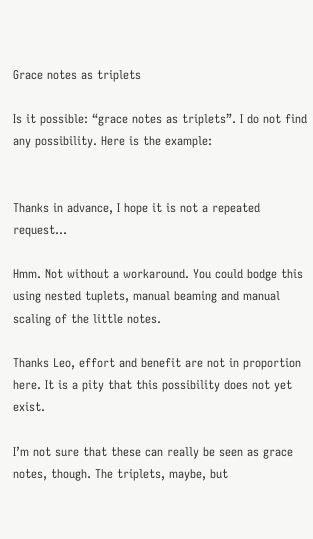Grace notes as triplets

Is it possible: “grace notes as triplets”. I do not find any possibility. Here is the example:


Thanks in advance, I hope it is not a repeated request…

Hmm. Not without a workaround. You could bodge this using nested tuplets, manual beaming and manual scaling of the little notes.

Thanks Leo, effort and benefit are not in proportion here. It is a pity that this possibility does not yet exist.

I’m not sure that these can really be seen as grace notes, though. The triplets, maybe, but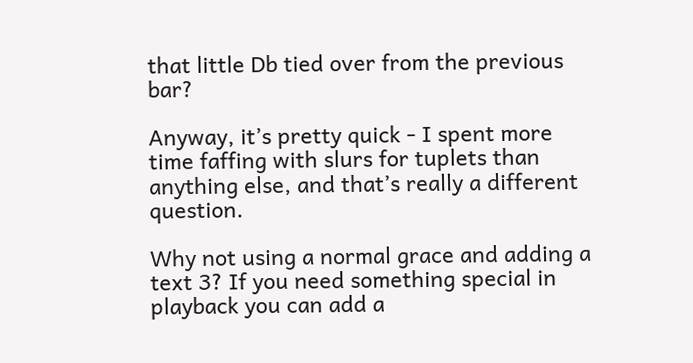that little Db tied over from the previous bar?

Anyway, it’s pretty quick - I spent more time faffing with slurs for tuplets than anything else, and that’s really a different question.

Why not using a normal grace and adding a text 3? If you need something special in playback you can add a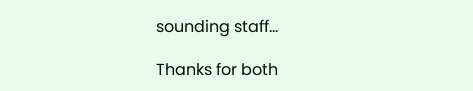sounding staff…

Thanks for both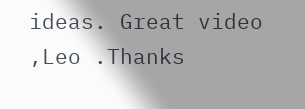ideas. Great video ,Leo .Thanks